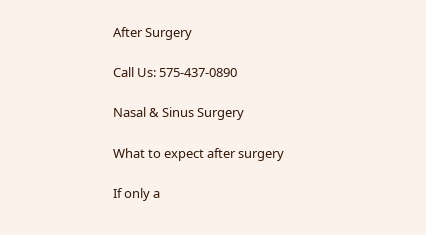After Surgery

Call Us: 575-437-0890

Nasal & Sinus Surgery

What to expect after surgery

If only a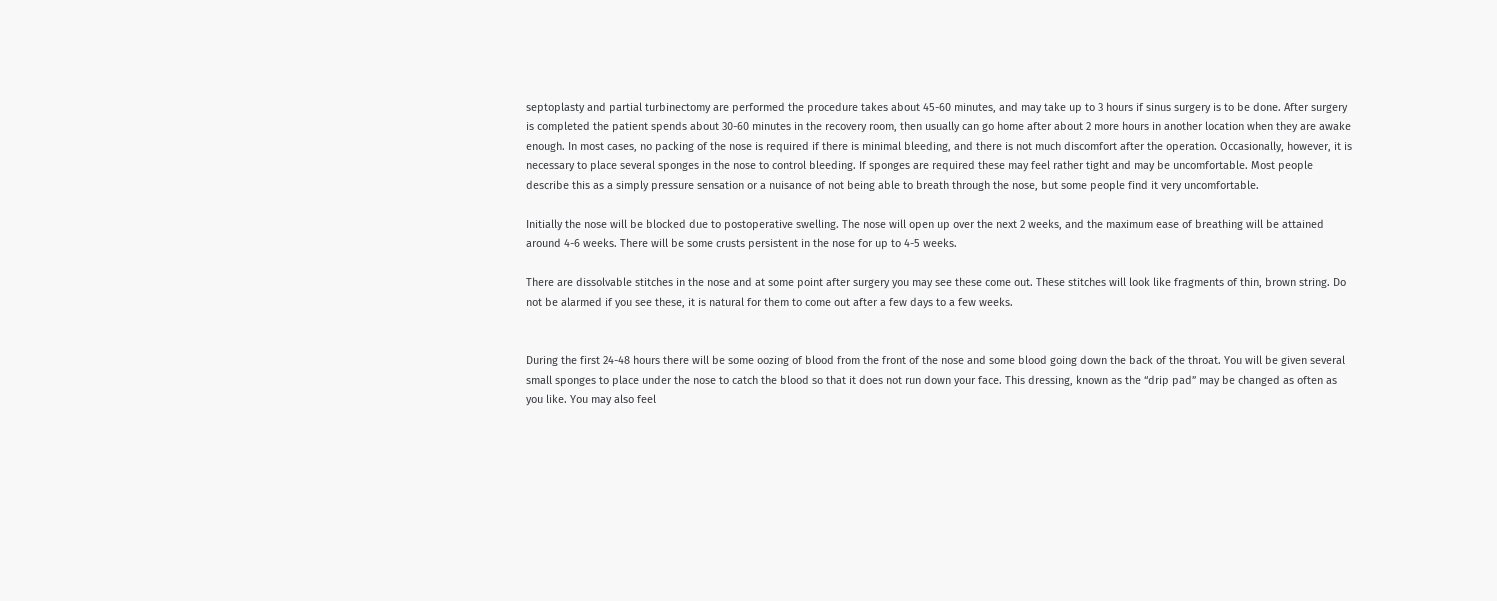septoplasty and partial turbinectomy are performed the procedure takes about 45-60 minutes, and may take up to 3 hours if sinus surgery is to be done. After surgery is completed the patient spends about 30-60 minutes in the recovery room, then usually can go home after about 2 more hours in another location when they are awake enough. In most cases, no packing of the nose is required if there is minimal bleeding, and there is not much discomfort after the operation. Occasionally, however, it is necessary to place several sponges in the nose to control bleeding. If sponges are required these may feel rather tight and may be uncomfortable. Most people describe this as a simply pressure sensation or a nuisance of not being able to breath through the nose, but some people find it very uncomfortable.

Initially the nose will be blocked due to postoperative swelling. The nose will open up over the next 2 weeks, and the maximum ease of breathing will be attained around 4-6 weeks. There will be some crusts persistent in the nose for up to 4-5 weeks.

There are dissolvable stitches in the nose and at some point after surgery you may see these come out. These stitches will look like fragments of thin, brown string. Do not be alarmed if you see these, it is natural for them to come out after a few days to a few weeks.


During the first 24-48 hours there will be some oozing of blood from the front of the nose and some blood going down the back of the throat. You will be given several small sponges to place under the nose to catch the blood so that it does not run down your face. This dressing, known as the “drip pad” may be changed as often as you like. You may also feel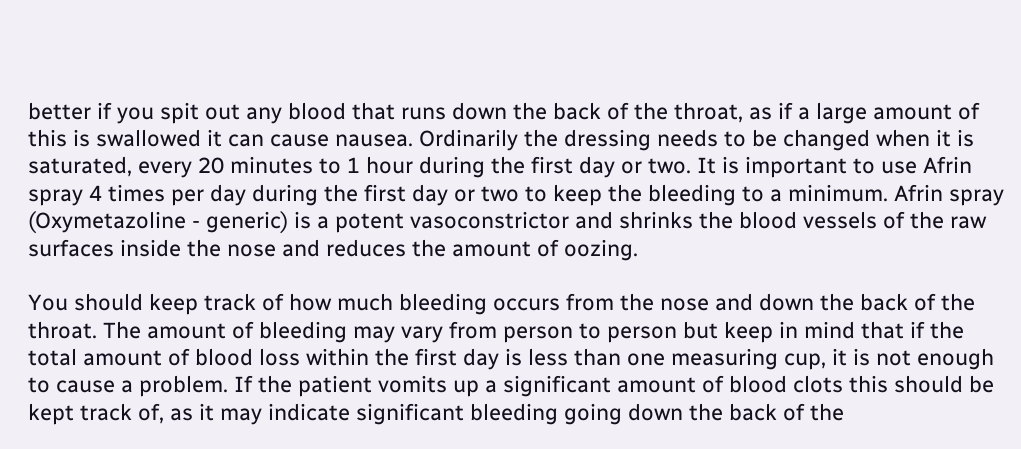better if you spit out any blood that runs down the back of the throat, as if a large amount of this is swallowed it can cause nausea. Ordinarily the dressing needs to be changed when it is saturated, every 20 minutes to 1 hour during the first day or two. It is important to use Afrin spray 4 times per day during the first day or two to keep the bleeding to a minimum. Afrin spray (Oxymetazoline - generic) is a potent vasoconstrictor and shrinks the blood vessels of the raw surfaces inside the nose and reduces the amount of oozing.

You should keep track of how much bleeding occurs from the nose and down the back of the throat. The amount of bleeding may vary from person to person but keep in mind that if the total amount of blood loss within the first day is less than one measuring cup, it is not enough to cause a problem. If the patient vomits up a significant amount of blood clots this should be kept track of, as it may indicate significant bleeding going down the back of the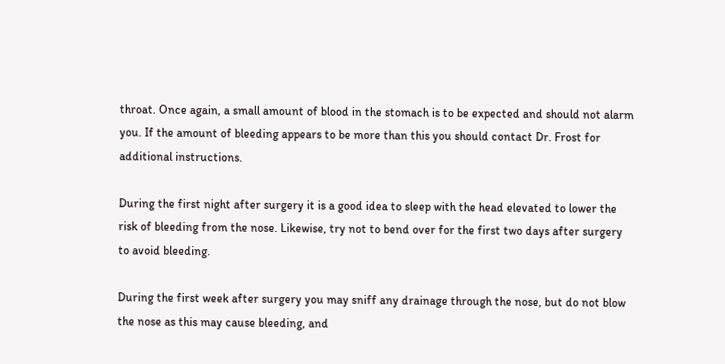throat. Once again, a small amount of blood in the stomach is to be expected and should not alarm you. If the amount of bleeding appears to be more than this you should contact Dr. Frost for additional instructions.

During the first night after surgery it is a good idea to sleep with the head elevated to lower the risk of bleeding from the nose. Likewise, try not to bend over for the first two days after surgery to avoid bleeding.

During the first week after surgery you may sniff any drainage through the nose, but do not blow the nose as this may cause bleeding, and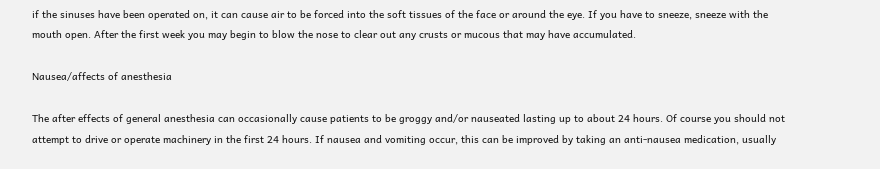if the sinuses have been operated on, it can cause air to be forced into the soft tissues of the face or around the eye. If you have to sneeze, sneeze with the mouth open. After the first week you may begin to blow the nose to clear out any crusts or mucous that may have accumulated.

Nausea/affects of anesthesia

The after effects of general anesthesia can occasionally cause patients to be groggy and/or nauseated lasting up to about 24 hours. Of course you should not attempt to drive or operate machinery in the first 24 hours. If nausea and vomiting occur, this can be improved by taking an anti-nausea medication, usually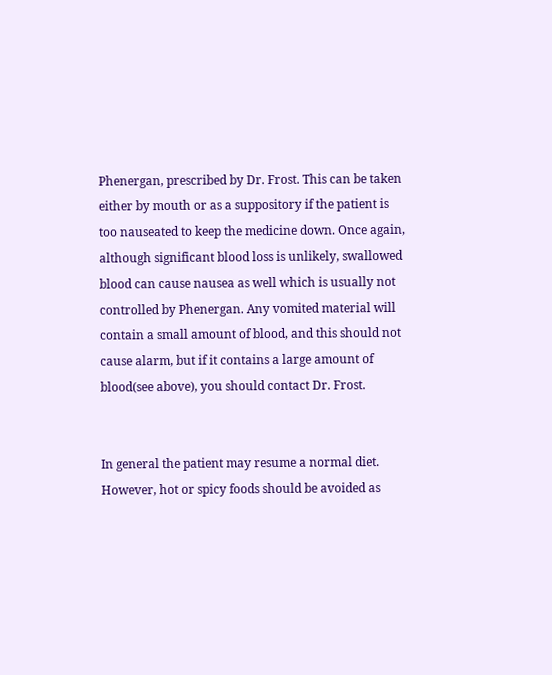Phenergan, prescribed by Dr. Frost. This can be taken either by mouth or as a suppository if the patient is too nauseated to keep the medicine down. Once again, although significant blood loss is unlikely, swallowed blood can cause nausea as well which is usually not controlled by Phenergan. Any vomited material will contain a small amount of blood, and this should not cause alarm, but if it contains a large amount of blood(see above), you should contact Dr. Frost.


In general the patient may resume a normal diet. However, hot or spicy foods should be avoided as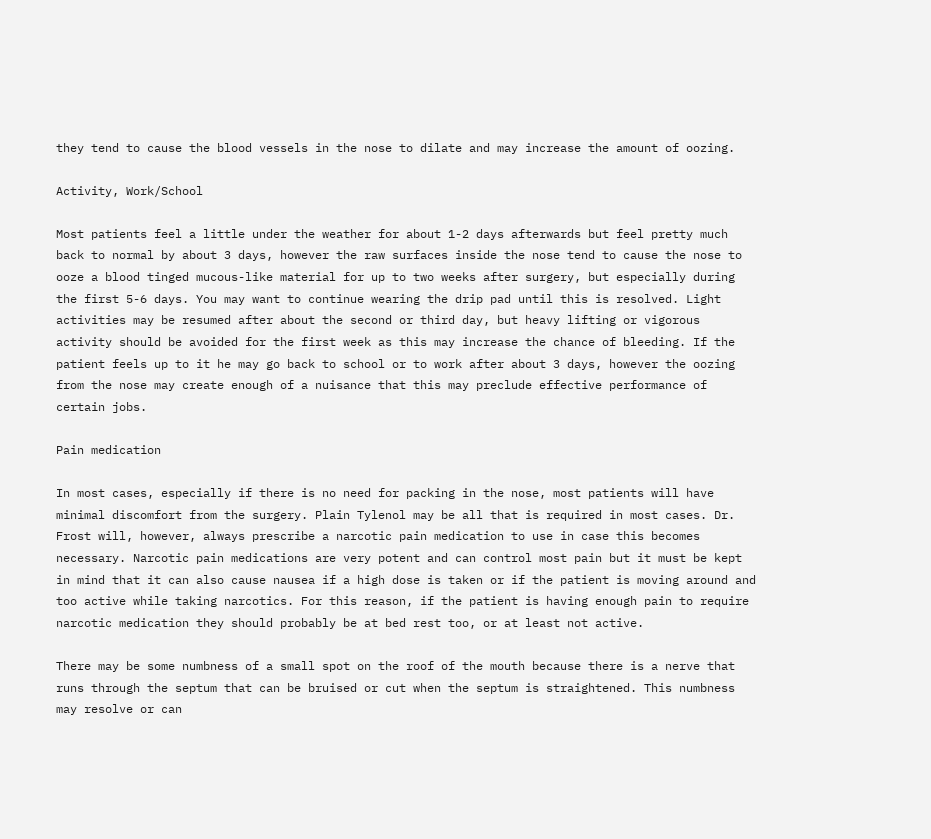they tend to cause the blood vessels in the nose to dilate and may increase the amount of oozing.

Activity, Work/School

Most patients feel a little under the weather for about 1-2 days afterwards but feel pretty much back to normal by about 3 days, however the raw surfaces inside the nose tend to cause the nose to ooze a blood tinged mucous-like material for up to two weeks after surgery, but especially during the first 5-6 days. You may want to continue wearing the drip pad until this is resolved. Light activities may be resumed after about the second or third day, but heavy lifting or vigorous activity should be avoided for the first week as this may increase the chance of bleeding. If the patient feels up to it he may go back to school or to work after about 3 days, however the oozing from the nose may create enough of a nuisance that this may preclude effective performance of certain jobs.

Pain medication

In most cases, especially if there is no need for packing in the nose, most patients will have minimal discomfort from the surgery. Plain Tylenol may be all that is required in most cases. Dr. Frost will, however, always prescribe a narcotic pain medication to use in case this becomes necessary. Narcotic pain medications are very potent and can control most pain but it must be kept in mind that it can also cause nausea if a high dose is taken or if the patient is moving around and too active while taking narcotics. For this reason, if the patient is having enough pain to require narcotic medication they should probably be at bed rest too, or at least not active.

There may be some numbness of a small spot on the roof of the mouth because there is a nerve that runs through the septum that can be bruised or cut when the septum is straightened. This numbness may resolve or can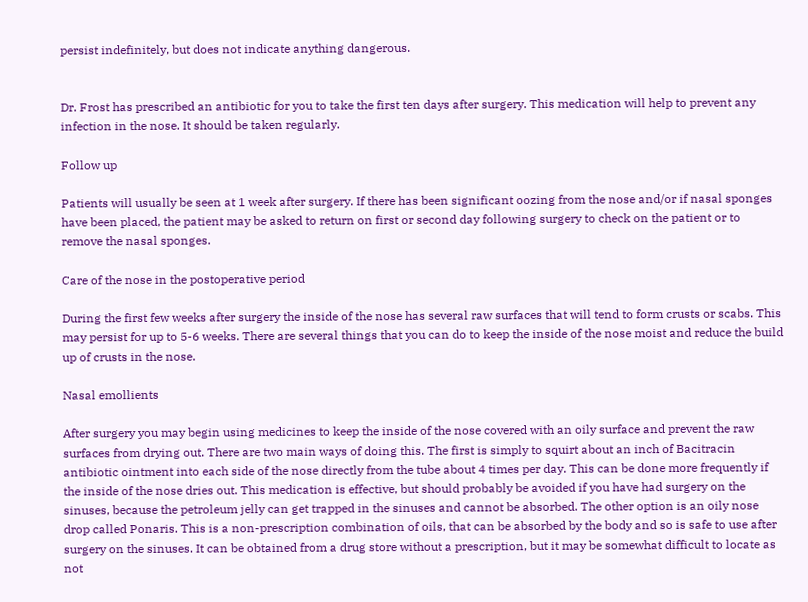persist indefinitely, but does not indicate anything dangerous.


Dr. Frost has prescribed an antibiotic for you to take the first ten days after surgery. This medication will help to prevent any infection in the nose. It should be taken regularly.

Follow up

Patients will usually be seen at 1 week after surgery. If there has been significant oozing from the nose and/or if nasal sponges have been placed, the patient may be asked to return on first or second day following surgery to check on the patient or to remove the nasal sponges.

Care of the nose in the postoperative period

During the first few weeks after surgery the inside of the nose has several raw surfaces that will tend to form crusts or scabs. This may persist for up to 5-6 weeks. There are several things that you can do to keep the inside of the nose moist and reduce the build up of crusts in the nose.

Nasal emollients

After surgery you may begin using medicines to keep the inside of the nose covered with an oily surface and prevent the raw surfaces from drying out. There are two main ways of doing this. The first is simply to squirt about an inch of Bacitracin antibiotic ointment into each side of the nose directly from the tube about 4 times per day. This can be done more frequently if the inside of the nose dries out. This medication is effective, but should probably be avoided if you have had surgery on the sinuses, because the petroleum jelly can get trapped in the sinuses and cannot be absorbed. The other option is an oily nose drop called Ponaris. This is a non-prescription combination of oils, that can be absorbed by the body and so is safe to use after surgery on the sinuses. It can be obtained from a drug store without a prescription, but it may be somewhat difficult to locate as not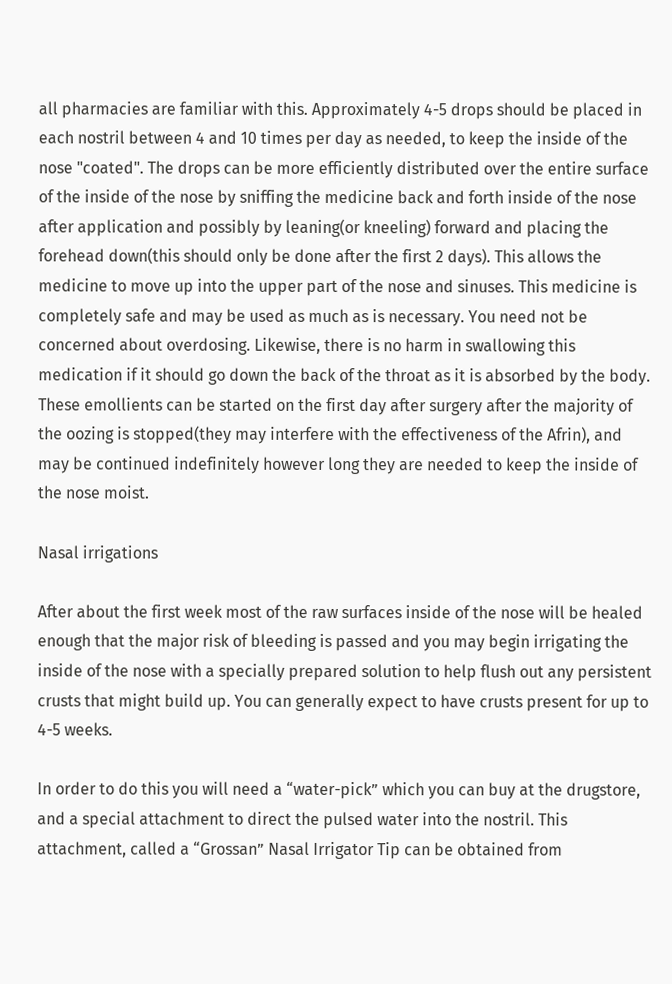all pharmacies are familiar with this. Approximately 4-5 drops should be placed in each nostril between 4 and 10 times per day as needed, to keep the inside of the nose "coated". The drops can be more efficiently distributed over the entire surface of the inside of the nose by sniffing the medicine back and forth inside of the nose after application and possibly by leaning(or kneeling) forward and placing the forehead down(this should only be done after the first 2 days). This allows the medicine to move up into the upper part of the nose and sinuses. This medicine is completely safe and may be used as much as is necessary. You need not be concerned about overdosing. Likewise, there is no harm in swallowing this medication if it should go down the back of the throat as it is absorbed by the body. These emollients can be started on the first day after surgery after the majority of the oozing is stopped(they may interfere with the effectiveness of the Afrin), and may be continued indefinitely however long they are needed to keep the inside of the nose moist.

Nasal irrigations

After about the first week most of the raw surfaces inside of the nose will be healed enough that the major risk of bleeding is passed and you may begin irrigating the inside of the nose with a specially prepared solution to help flush out any persistent crusts that might build up. You can generally expect to have crusts present for up to 4-5 weeks.

In order to do this you will need a “water-pick” which you can buy at the drugstore, and a special attachment to direct the pulsed water into the nostril. This attachment, called a “Grossan” Nasal Irrigator Tip can be obtained from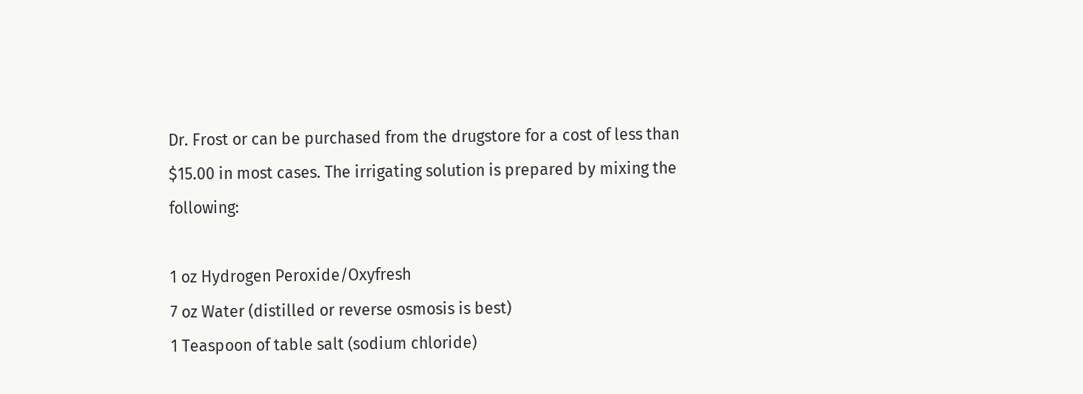Dr. Frost or can be purchased from the drugstore for a cost of less than $15.00 in most cases. The irrigating solution is prepared by mixing the following:

1 oz Hydrogen Peroxide/Oxyfresh
7 oz Water (distilled or reverse osmosis is best)
1 Teaspoon of table salt (sodium chloride)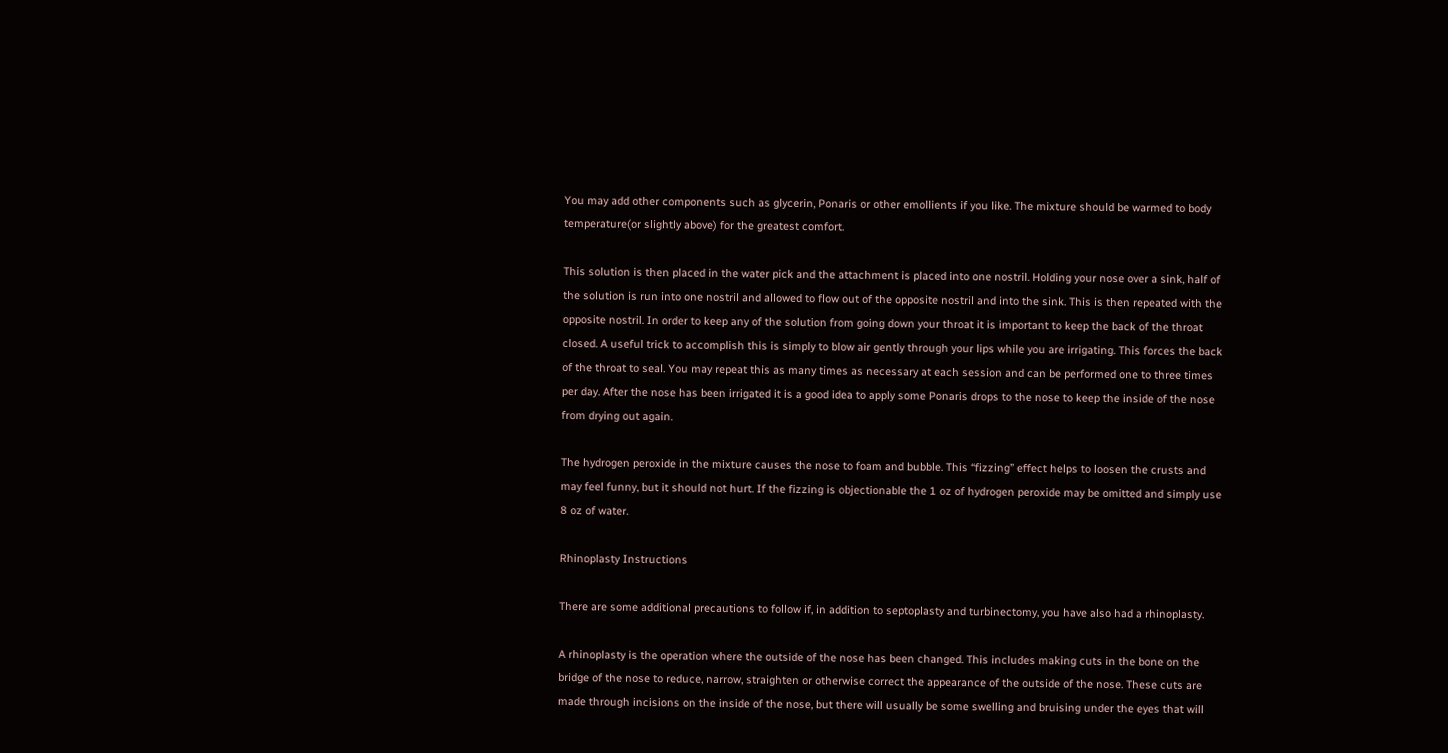You may add other components such as glycerin, Ponaris or other emollients if you like. The mixture should be warmed to body temperature(or slightly above) for the greatest comfort.

This solution is then placed in the water pick and the attachment is placed into one nostril. Holding your nose over a sink, half of the solution is run into one nostril and allowed to flow out of the opposite nostril and into the sink. This is then repeated with the opposite nostril. In order to keep any of the solution from going down your throat it is important to keep the back of the throat closed. A useful trick to accomplish this is simply to blow air gently through your lips while you are irrigating. This forces the back of the throat to seal. You may repeat this as many times as necessary at each session and can be performed one to three times per day. After the nose has been irrigated it is a good idea to apply some Ponaris drops to the nose to keep the inside of the nose from drying out again.

The hydrogen peroxide in the mixture causes the nose to foam and bubble. This “fizzing” effect helps to loosen the crusts and may feel funny, but it should not hurt. If the fizzing is objectionable the 1 oz of hydrogen peroxide may be omitted and simply use 8 oz of water.

Rhinoplasty Instructions

There are some additional precautions to follow if, in addition to septoplasty and turbinectomy, you have also had a rhinoplasty.

A rhinoplasty is the operation where the outside of the nose has been changed. This includes making cuts in the bone on the bridge of the nose to reduce, narrow, straighten or otherwise correct the appearance of the outside of the nose. These cuts are made through incisions on the inside of the nose, but there will usually be some swelling and bruising under the eyes that will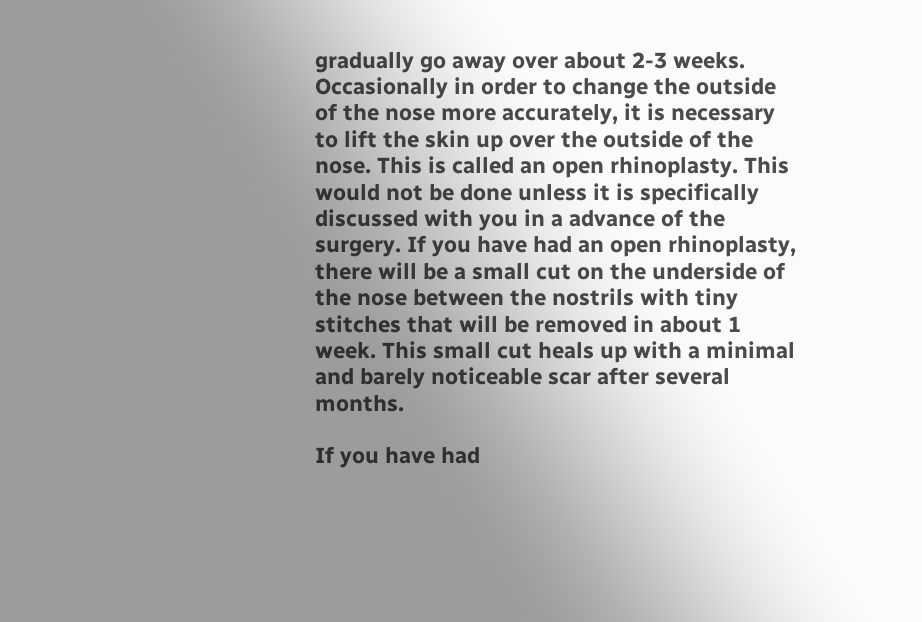gradually go away over about 2-3 weeks. Occasionally in order to change the outside of the nose more accurately, it is necessary to lift the skin up over the outside of the nose. This is called an open rhinoplasty. This would not be done unless it is specifically discussed with you in a advance of the surgery. If you have had an open rhinoplasty, there will be a small cut on the underside of the nose between the nostrils with tiny stitches that will be removed in about 1 week. This small cut heals up with a minimal and barely noticeable scar after several months.

If you have had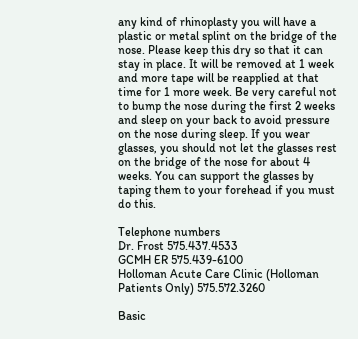any kind of rhinoplasty you will have a plastic or metal splint on the bridge of the nose. Please keep this dry so that it can stay in place. It will be removed at 1 week and more tape will be reapplied at that time for 1 more week. Be very careful not to bump the nose during the first 2 weeks and sleep on your back to avoid pressure on the nose during sleep. If you wear glasses, you should not let the glasses rest on the bridge of the nose for about 4 weeks. You can support the glasses by taping them to your forehead if you must do this.

Telephone numbers
Dr. Frost 575.437.4533
GCMH ER 575.439-6100
Holloman Acute Care Clinic (Holloman Patients Only) 575.572.3260

Basic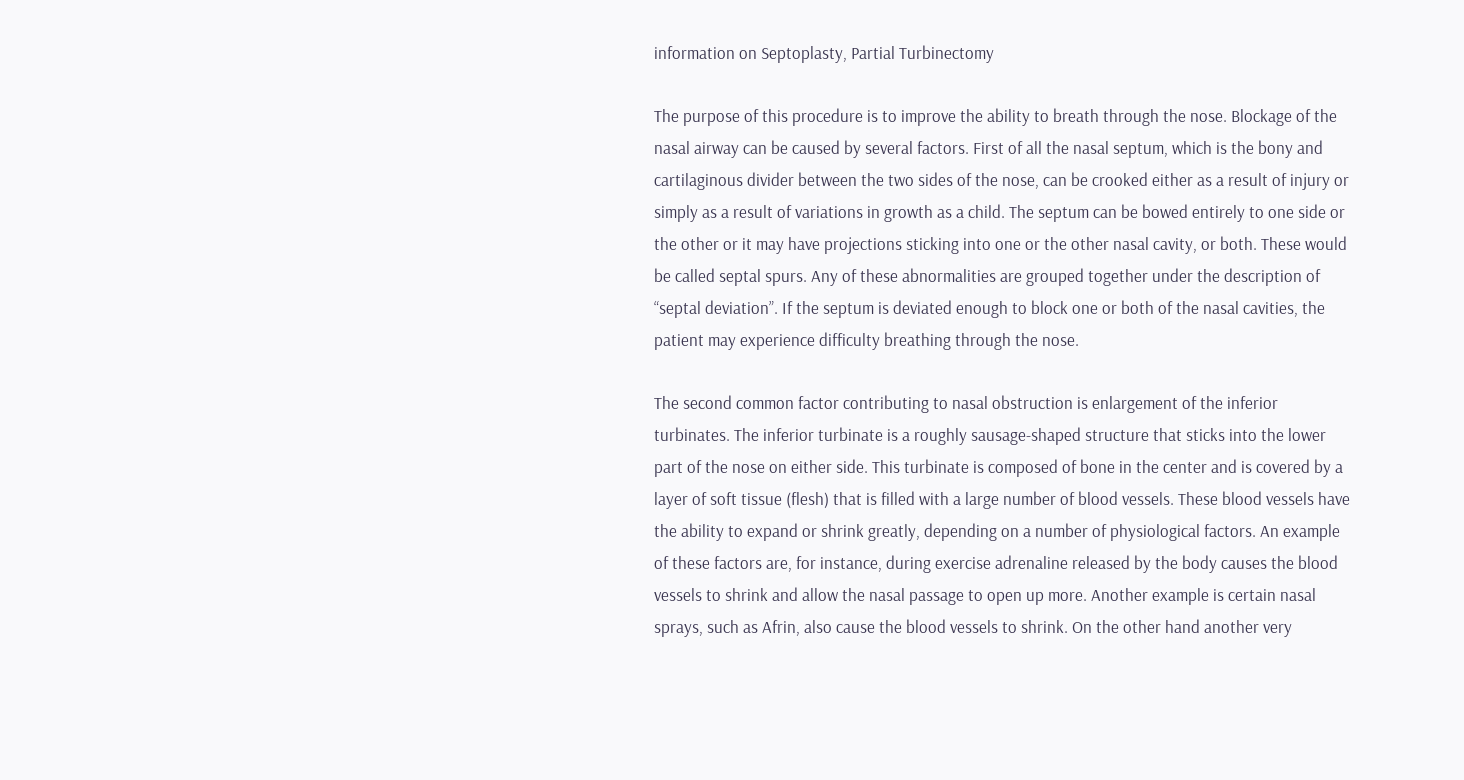information on Septoplasty, Partial Turbinectomy

The purpose of this procedure is to improve the ability to breath through the nose. Blockage of the nasal airway can be caused by several factors. First of all the nasal septum, which is the bony and cartilaginous divider between the two sides of the nose, can be crooked either as a result of injury or simply as a result of variations in growth as a child. The septum can be bowed entirely to one side or the other or it may have projections sticking into one or the other nasal cavity, or both. These would be called septal spurs. Any of these abnormalities are grouped together under the description of “septal deviation”. If the septum is deviated enough to block one or both of the nasal cavities, the patient may experience difficulty breathing through the nose.

The second common factor contributing to nasal obstruction is enlargement of the inferior turbinates. The inferior turbinate is a roughly sausage-shaped structure that sticks into the lower part of the nose on either side. This turbinate is composed of bone in the center and is covered by a layer of soft tissue (flesh) that is filled with a large number of blood vessels. These blood vessels have the ability to expand or shrink greatly, depending on a number of physiological factors. An example of these factors are, for instance, during exercise adrenaline released by the body causes the blood vessels to shrink and allow the nasal passage to open up more. Another example is certain nasal sprays, such as Afrin, also cause the blood vessels to shrink. On the other hand another very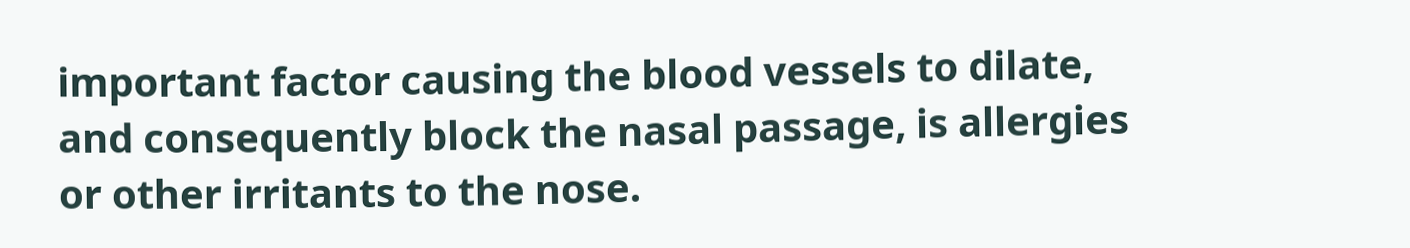important factor causing the blood vessels to dilate, and consequently block the nasal passage, is allergies or other irritants to the nose.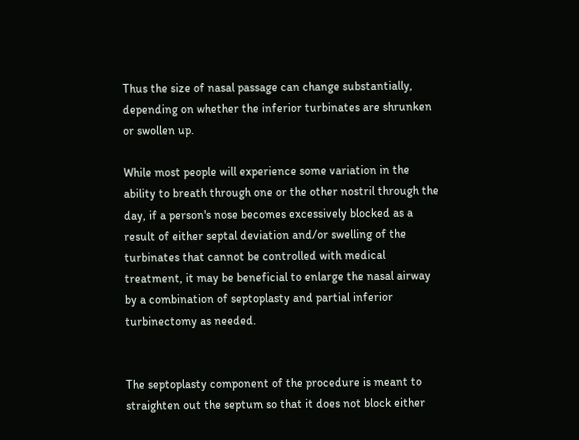Thus the size of nasal passage can change substantially, depending on whether the inferior turbinates are shrunken or swollen up.

While most people will experience some variation in the ability to breath through one or the other nostril through the day, if a person's nose becomes excessively blocked as a result of either septal deviation and/or swelling of the turbinates that cannot be controlled with medical treatment, it may be beneficial to enlarge the nasal airway by a combination of septoplasty and partial inferior turbinectomy as needed.


The septoplasty component of the procedure is meant to straighten out the septum so that it does not block either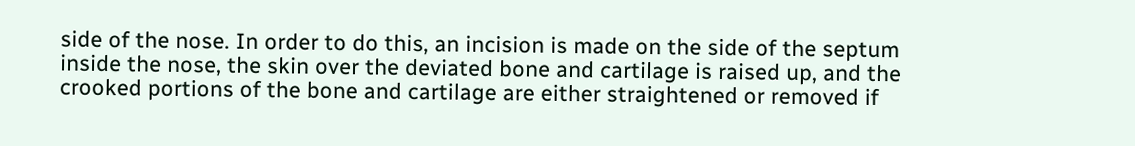side of the nose. In order to do this, an incision is made on the side of the septum inside the nose, the skin over the deviated bone and cartilage is raised up, and the crooked portions of the bone and cartilage are either straightened or removed if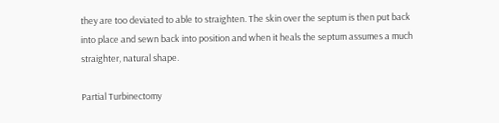they are too deviated to able to straighten. The skin over the septum is then put back into place and sewn back into position and when it heals the septum assumes a much straighter, natural shape.

Partial Turbinectomy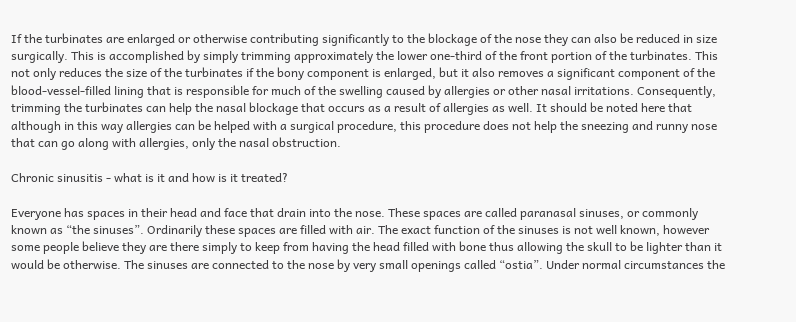If the turbinates are enlarged or otherwise contributing significantly to the blockage of the nose they can also be reduced in size surgically. This is accomplished by simply trimming approximately the lower one-third of the front portion of the turbinates. This not only reduces the size of the turbinates if the bony component is enlarged, but it also removes a significant component of the blood-vessel-filled lining that is responsible for much of the swelling caused by allergies or other nasal irritations. Consequently, trimming the turbinates can help the nasal blockage that occurs as a result of allergies as well. It should be noted here that although in this way allergies can be helped with a surgical procedure, this procedure does not help the sneezing and runny nose that can go along with allergies, only the nasal obstruction.

Chronic sinusitis - what is it and how is it treated?

Everyone has spaces in their head and face that drain into the nose. These spaces are called paranasal sinuses, or commonly known as “the sinuses”. Ordinarily these spaces are filled with air. The exact function of the sinuses is not well known, however some people believe they are there simply to keep from having the head filled with bone thus allowing the skull to be lighter than it would be otherwise. The sinuses are connected to the nose by very small openings called “ostia”. Under normal circumstances the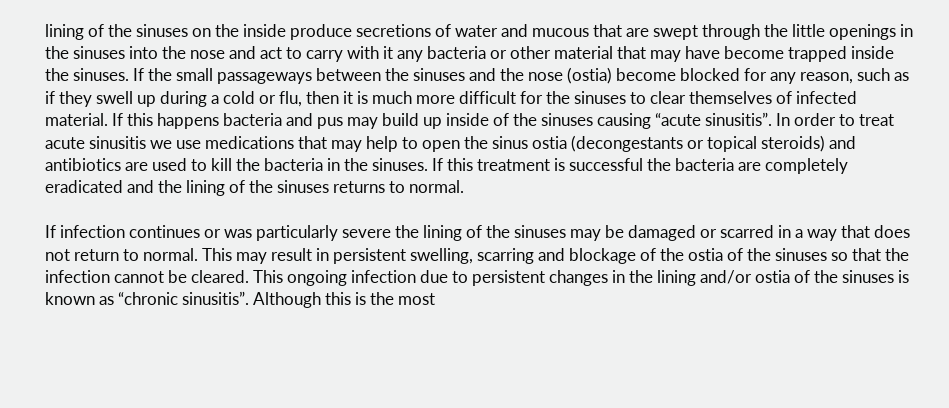lining of the sinuses on the inside produce secretions of water and mucous that are swept through the little openings in the sinuses into the nose and act to carry with it any bacteria or other material that may have become trapped inside the sinuses. If the small passageways between the sinuses and the nose (ostia) become blocked for any reason, such as if they swell up during a cold or flu, then it is much more difficult for the sinuses to clear themselves of infected material. If this happens bacteria and pus may build up inside of the sinuses causing “acute sinusitis”. In order to treat acute sinusitis we use medications that may help to open the sinus ostia (decongestants or topical steroids) and antibiotics are used to kill the bacteria in the sinuses. If this treatment is successful the bacteria are completely eradicated and the lining of the sinuses returns to normal.

If infection continues or was particularly severe the lining of the sinuses may be damaged or scarred in a way that does not return to normal. This may result in persistent swelling, scarring and blockage of the ostia of the sinuses so that the infection cannot be cleared. This ongoing infection due to persistent changes in the lining and/or ostia of the sinuses is known as “chronic sinusitis”. Although this is the most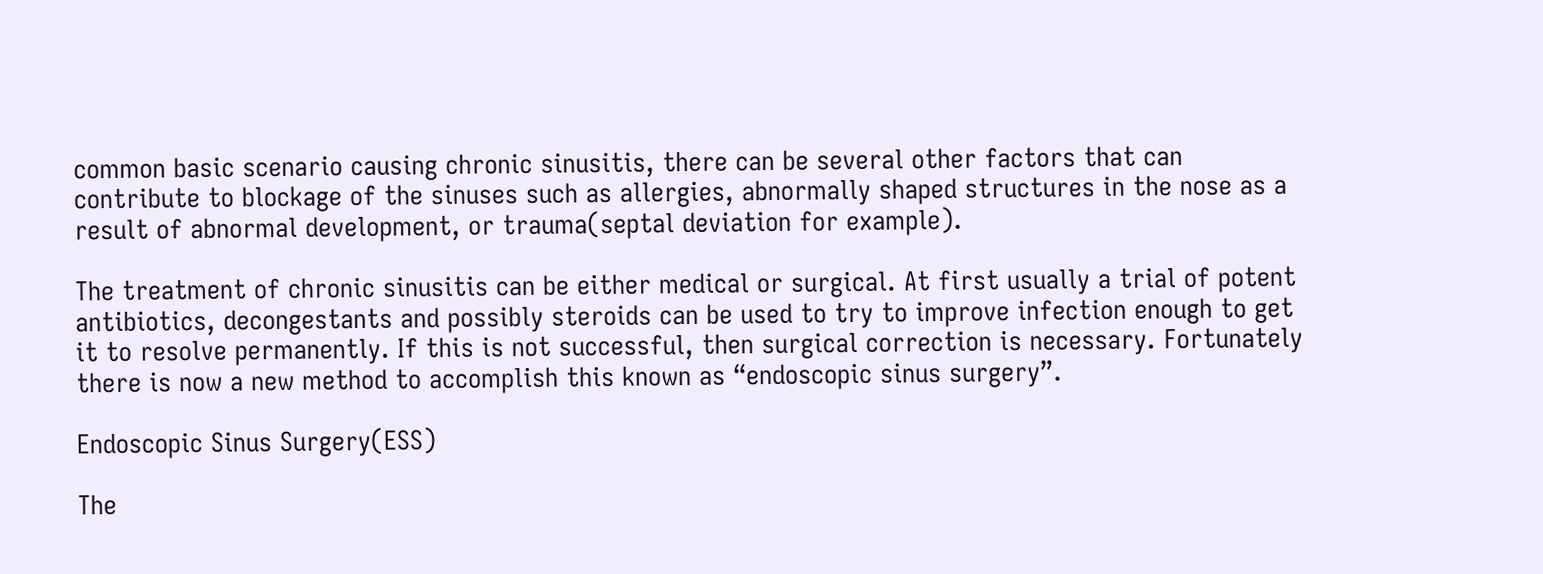common basic scenario causing chronic sinusitis, there can be several other factors that can contribute to blockage of the sinuses such as allergies, abnormally shaped structures in the nose as a result of abnormal development, or trauma(septal deviation for example).

The treatment of chronic sinusitis can be either medical or surgical. At first usually a trial of potent antibiotics, decongestants and possibly steroids can be used to try to improve infection enough to get it to resolve permanently. If this is not successful, then surgical correction is necessary. Fortunately there is now a new method to accomplish this known as “endoscopic sinus surgery”.

Endoscopic Sinus Surgery(ESS)

The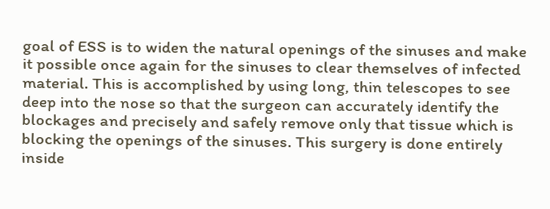goal of ESS is to widen the natural openings of the sinuses and make it possible once again for the sinuses to clear themselves of infected material. This is accomplished by using long, thin telescopes to see deep into the nose so that the surgeon can accurately identify the blockages and precisely and safely remove only that tissue which is blocking the openings of the sinuses. This surgery is done entirely inside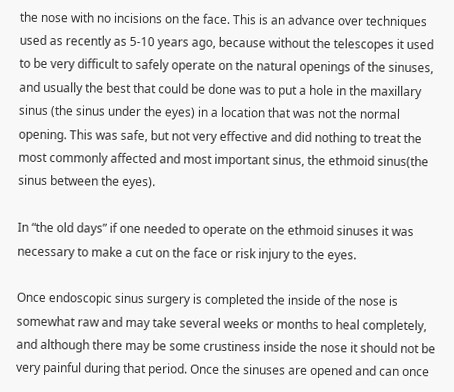the nose with no incisions on the face. This is an advance over techniques used as recently as 5-10 years ago, because without the telescopes it used to be very difficult to safely operate on the natural openings of the sinuses, and usually the best that could be done was to put a hole in the maxillary sinus (the sinus under the eyes) in a location that was not the normal opening. This was safe, but not very effective and did nothing to treat the most commonly affected and most important sinus, the ethmoid sinus(the sinus between the eyes).

In “the old days” if one needed to operate on the ethmoid sinuses it was necessary to make a cut on the face or risk injury to the eyes.

Once endoscopic sinus surgery is completed the inside of the nose is somewhat raw and may take several weeks or months to heal completely, and although there may be some crustiness inside the nose it should not be very painful during that period. Once the sinuses are opened and can once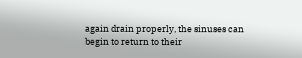again drain properly, the sinuses can begin to return to their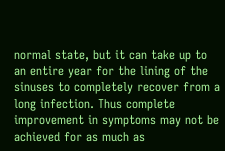normal state, but it can take up to an entire year for the lining of the sinuses to completely recover from a long infection. Thus complete improvement in symptoms may not be achieved for as much as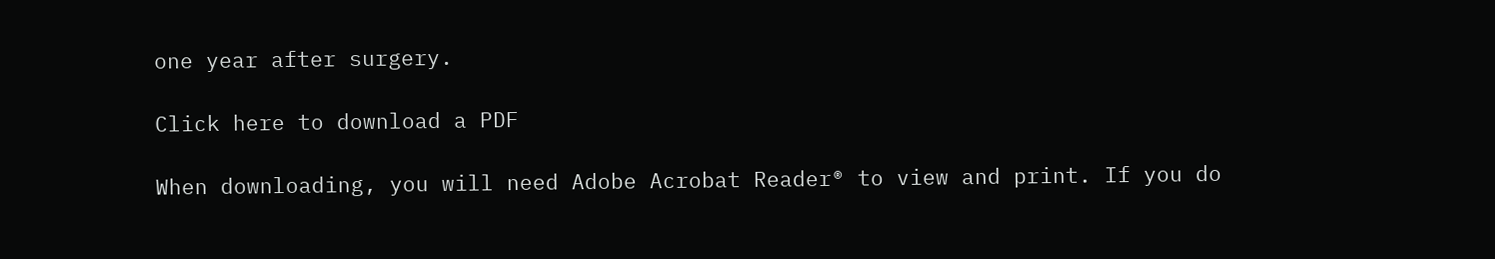one year after surgery.

Click here to download a PDF

When downloading, you will need Adobe Acrobat Reader® to view and print. If you do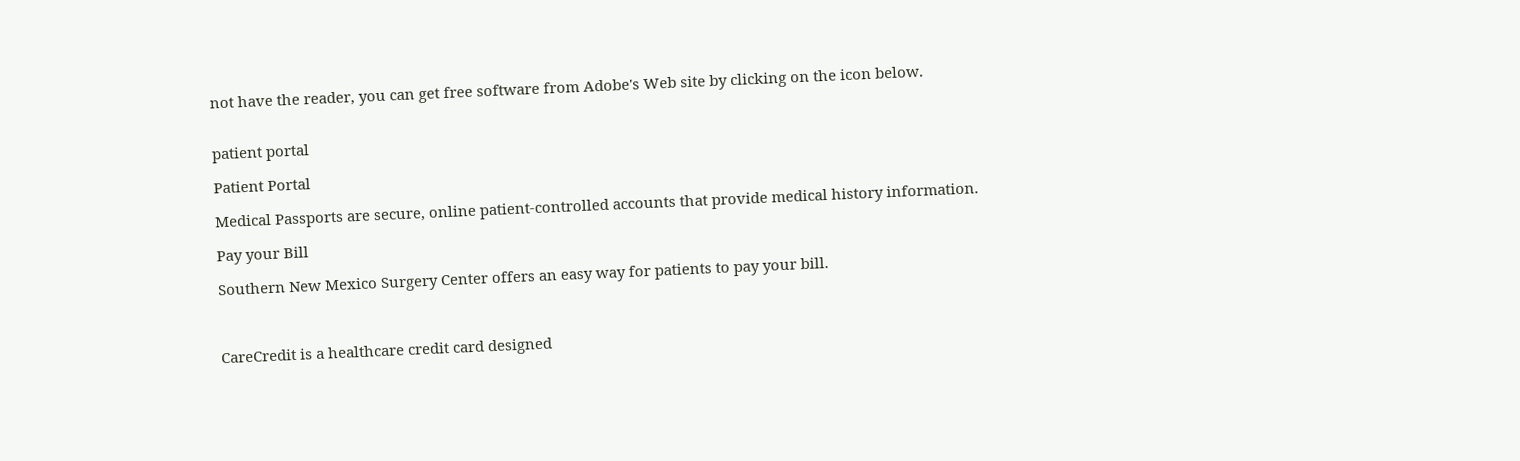not have the reader, you can get free software from Adobe's Web site by clicking on the icon below.


patient portal

Patient Portal

Medical Passports are secure, online patient-controlled accounts that provide medical history information.

Pay your Bill

Southern New Mexico Surgery Center offers an easy way for patients to pay your bill.



CareCredit is a healthcare credit card designed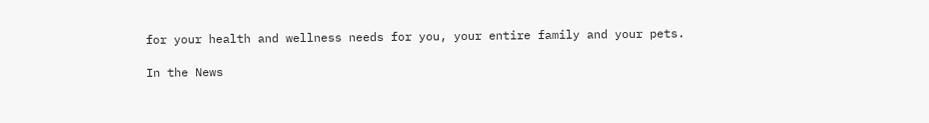for your health and wellness needs for you, your entire family and your pets.

In the News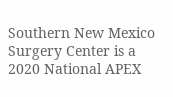Southern New Mexico Surgery Center is a 2020 National APEX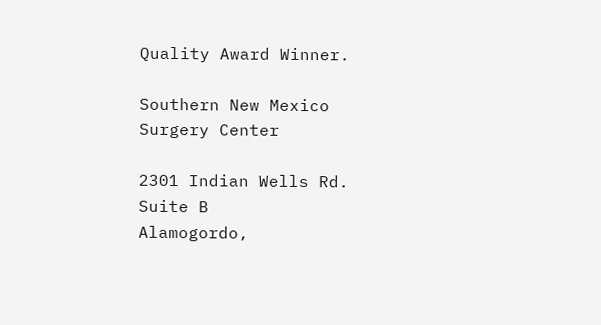Quality Award Winner.

Southern New Mexico Surgery Center

2301 Indian Wells Rd. Suite B
Alamogordo,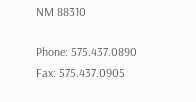NM 88310

Phone: 575.437.0890
Fax: 575.437.0905